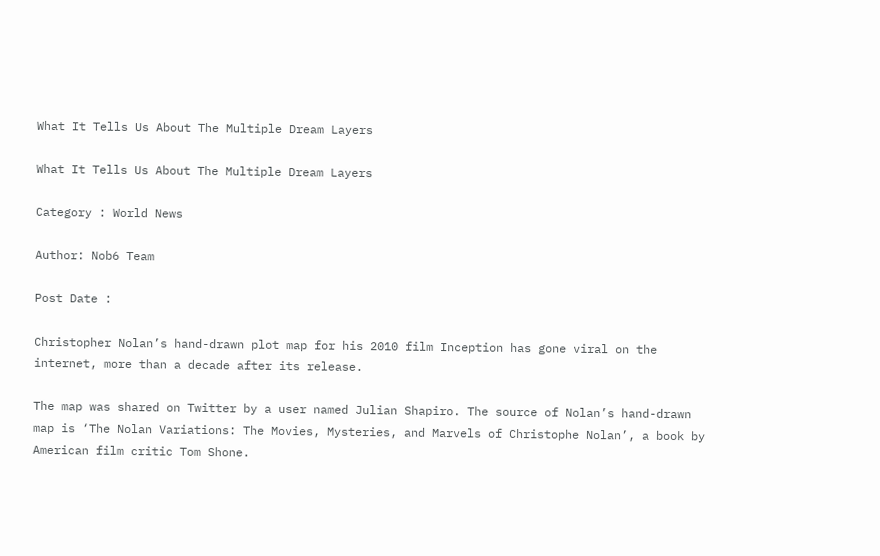What It Tells Us About The Multiple Dream Layers

What It Tells Us About The Multiple Dream Layers

Category : World News

Author: Nob6 Team

Post Date :

Christopher Nolan’s hand-drawn plot map for his 2010 film Inception has gone viral on the internet, more than a decade after its release.

The map was shared on Twitter by a user named Julian Shapiro. The source of Nolan’s hand-drawn map is ‘The Nolan Variations: The Movies, Mysteries, and Marvels of Christophe Nolan’, a book by American film critic Tom Shone.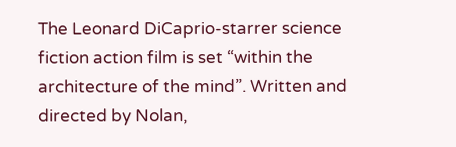The Leonard DiCaprio-starrer science fiction action film is set “within the architecture of the mind”. Written and directed by Nolan,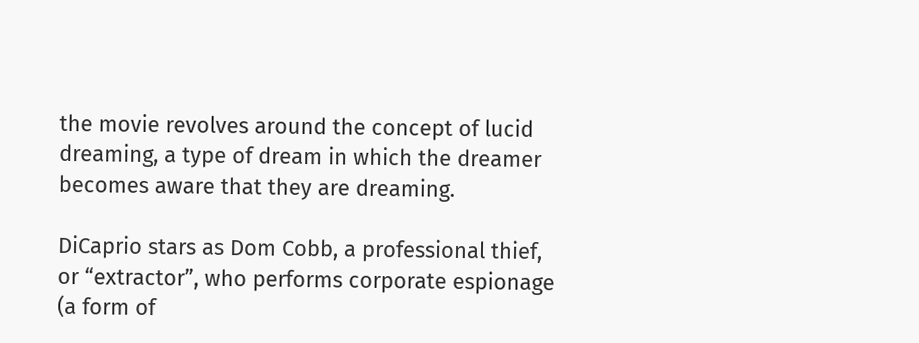the movie revolves around the concept of lucid dreaming, a type of dream in which the dreamer becomes aware that they are dreaming.

DiCaprio stars as Dom Cobb, a professional thief, or “extractor”, who performs corporate espionage (a form of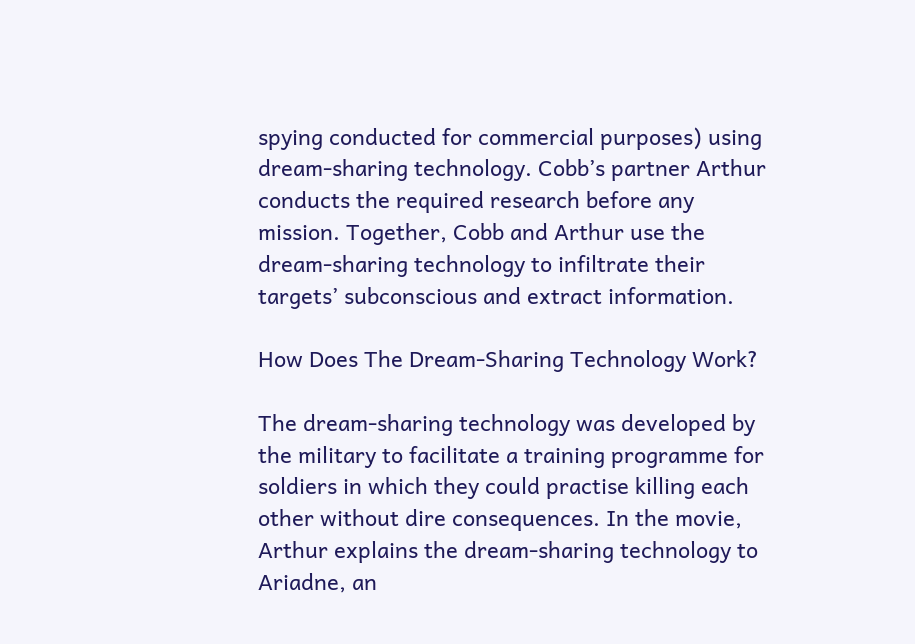spying conducted for commercial purposes) using dream-sharing technology. Cobb’s partner Arthur conducts the required research before any mission. Together, Cobb and Arthur use the dream-sharing technology to infiltrate their targets’ subconscious and extract information.

How Does The Dream-Sharing Technology Work?

The dream-sharing technology was developed by the military to facilitate a training programme for soldiers in which they could practise killing each other without dire consequences. In the movie, Arthur explains the dream-sharing technology to Ariadne, an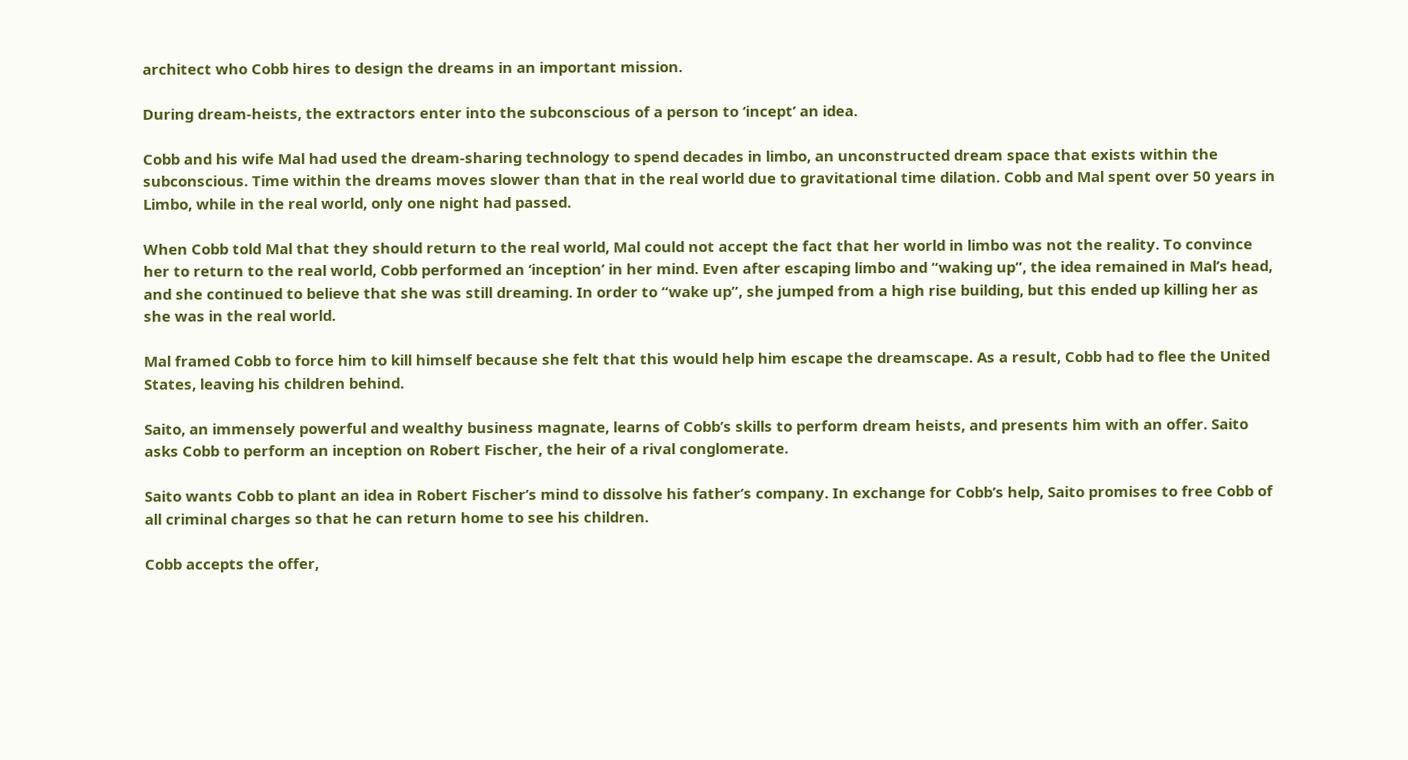architect who Cobb hires to design the dreams in an important mission.

During dream-heists, the extractors enter into the subconscious of a person to ‘incept’ an idea.

Cobb and his wife Mal had used the dream-sharing technology to spend decades in limbo, an unconstructed dream space that exists within the subconscious. Time within the dreams moves slower than that in the real world due to gravitational time dilation. Cobb and Mal spent over 50 years in Limbo, while in the real world, only one night had passed.

When Cobb told Mal that they should return to the real world, Mal could not accept the fact that her world in limbo was not the reality. To convince her to return to the real world, Cobb performed an ‘inception’ in her mind. Even after escaping limbo and “waking up”, the idea remained in Mal’s head, and she continued to believe that she was still dreaming. In order to “wake up”, she jumped from a high rise building, but this ended up killing her as she was in the real world.

Mal framed Cobb to force him to kill himself because she felt that this would help him escape the dreamscape. As a result, Cobb had to flee the United States, leaving his children behind.

Saito, an immensely powerful and wealthy business magnate, learns of Cobb’s skills to perform dream heists, and presents him with an offer. Saito asks Cobb to perform an inception on Robert Fischer, the heir of a rival conglomerate.

Saito wants Cobb to plant an idea in Robert Fischer’s mind to dissolve his father’s company. In exchange for Cobb’s help, Saito promises to free Cobb of all criminal charges so that he can return home to see his children.

Cobb accepts the offer,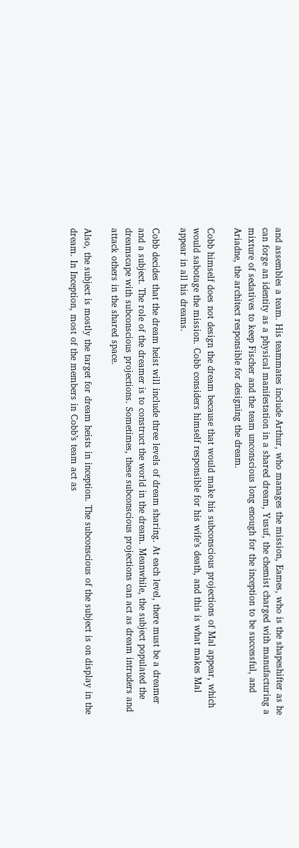and assembles a team. His teammates include Arthur, who manages the mission, Eames, who is the shapeshifter as he can forge an identity as a physical manifestation in a shared dream, Yusuf, the chemist charged with manufacturing a mixture of sedatives to keep Fischer and the team unconscious long enough for the inception to be successful, and Ariadne, the architect responsible for designing the dream.

Cobb himself does not design the dream because that would make his subconscious projections of Mal appear, which would sabotage the mission. Cobb considers himself responsible for his wife’s death, and this is what makes Mal appear in all his dreams.

Cobb decides that the dream heist will include three levels of dream sharing. At each level, there must be a dreamer and a subject. The role of the dreamer is to construct the world in the dream. Meanwhile, the subject populated the dreamscape with subconscious projections. Sometimes, these subconscious projections can act as dream intruders and attack others in the shared space.

Also, the subject is mostly the target for dream heists in inception. The subconscious of the subject is on display in the dream. In Inception, most of the members in Cobb’s team act as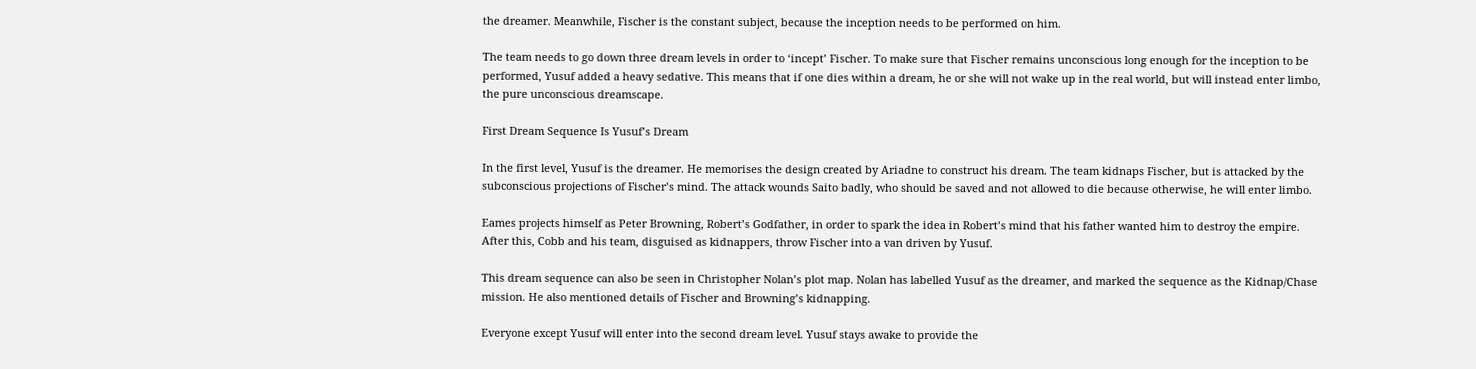the dreamer. Meanwhile, Fischer is the constant subject, because the inception needs to be performed on him.

The team needs to go down three dream levels in order to ‘incept’ Fischer. To make sure that Fischer remains unconscious long enough for the inception to be performed, Yusuf added a heavy sedative. This means that if one dies within a dream, he or she will not wake up in the real world, but will instead enter limbo, the pure unconscious dreamscape.

First Dream Sequence Is Yusuf’s Dream

In the first level, Yusuf is the dreamer. He memorises the design created by Ariadne to construct his dream. The team kidnaps Fischer, but is attacked by the subconscious projections of Fischer’s mind. The attack wounds Saito badly, who should be saved and not allowed to die because otherwise, he will enter limbo.

Eames projects himself as Peter Browning, Robert’s Godfather, in order to spark the idea in Robert’s mind that his father wanted him to destroy the empire. After this, Cobb and his team, disguised as kidnappers, throw Fischer into a van driven by Yusuf.

This dream sequence can also be seen in Christopher Nolan’s plot map. Nolan has labelled Yusuf as the dreamer, and marked the sequence as the Kidnap/Chase mission. He also mentioned details of Fischer and Browning’s kidnapping.

Everyone except Yusuf will enter into the second dream level. Yusuf stays awake to provide the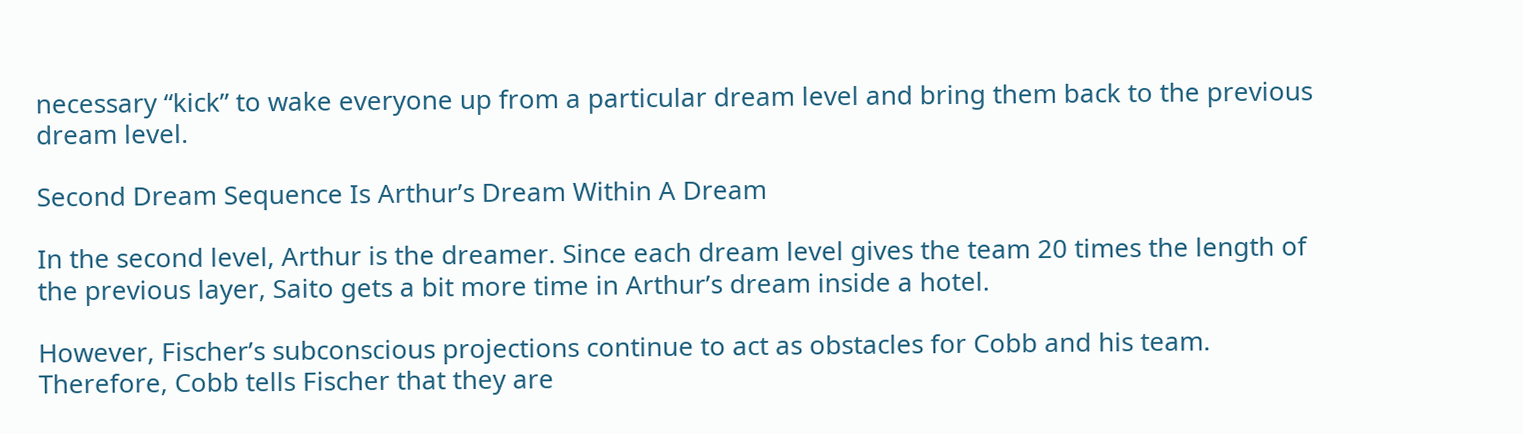necessary “kick” to wake everyone up from a particular dream level and bring them back to the previous dream level.

Second Dream Sequence Is Arthur’s Dream Within A Dream

In the second level, Arthur is the dreamer. Since each dream level gives the team 20 times the length of the previous layer, Saito gets a bit more time in Arthur’s dream inside a hotel.

However, Fischer’s subconscious projections continue to act as obstacles for Cobb and his team. Therefore, Cobb tells Fischer that they are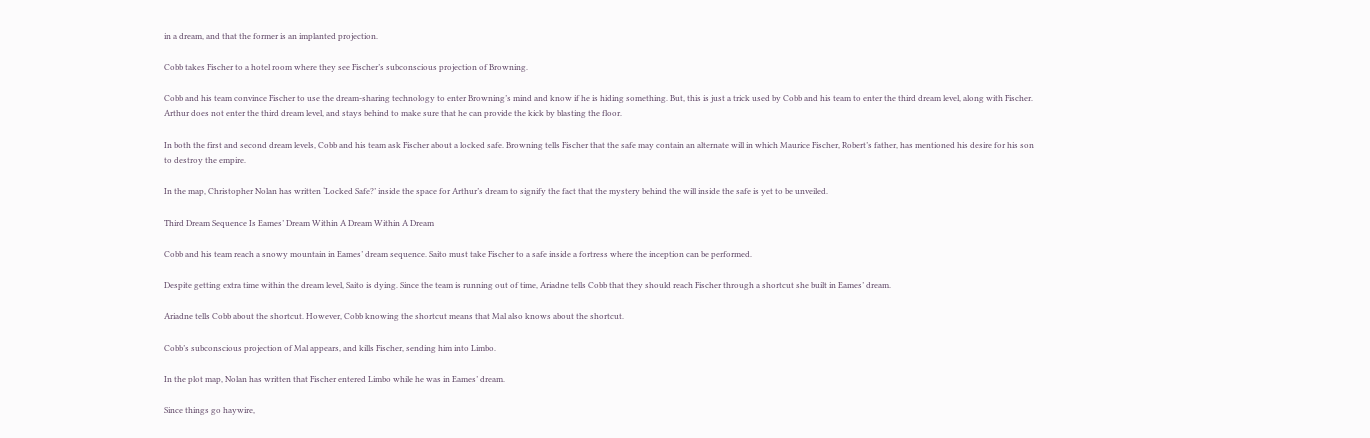in a dream, and that the former is an implanted projection.

Cobb takes Fischer to a hotel room where they see Fischer’s subconscious projection of Browning.

Cobb and his team convince Fischer to use the dream-sharing technology to enter Browning’s mind and know if he is hiding something. But, this is just a trick used by Cobb and his team to enter the third dream level, along with Fischer. Arthur does not enter the third dream level, and stays behind to make sure that he can provide the kick by blasting the floor.

In both the first and second dream levels, Cobb and his team ask Fischer about a locked safe. Browning tells Fischer that the safe may contain an alternate will in which Maurice Fischer, Robert’s father, has mentioned his desire for his son to destroy the empire.

In the map, Christopher Nolan has written ‘Locked Safe?’ inside the space for Arthur’s dream to signify the fact that the mystery behind the will inside the safe is yet to be unveiled.

Third Dream Sequence Is Eames’ Dream Within A Dream Within A Dream

Cobb and his team reach a snowy mountain in Eames’ dream sequence. Saito must take Fischer to a safe inside a fortress where the inception can be performed.

Despite getting extra time within the dream level, Saito is dying. Since the team is running out of time, Ariadne tells Cobb that they should reach Fischer through a shortcut she built in Eames’ dream.

Ariadne tells Cobb about the shortcut. However, Cobb knowing the shortcut means that Mal also knows about the shortcut.

Cobb’s subconscious projection of Mal appears, and kills Fischer, sending him into Limbo.

In the plot map, Nolan has written that Fischer entered Limbo while he was in Eames’ dream.

Since things go haywire,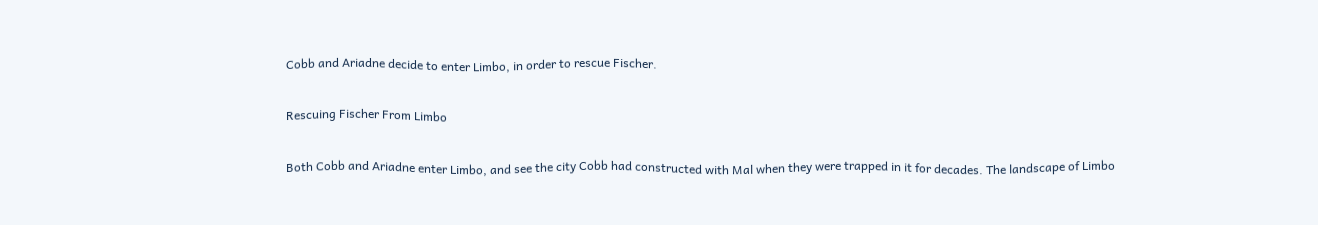Cobb and Ariadne decide to enter Limbo, in order to rescue Fischer.

Rescuing Fischer From Limbo

Both Cobb and Ariadne enter Limbo, and see the city Cobb had constructed with Mal when they were trapped in it for decades. The landscape of Limbo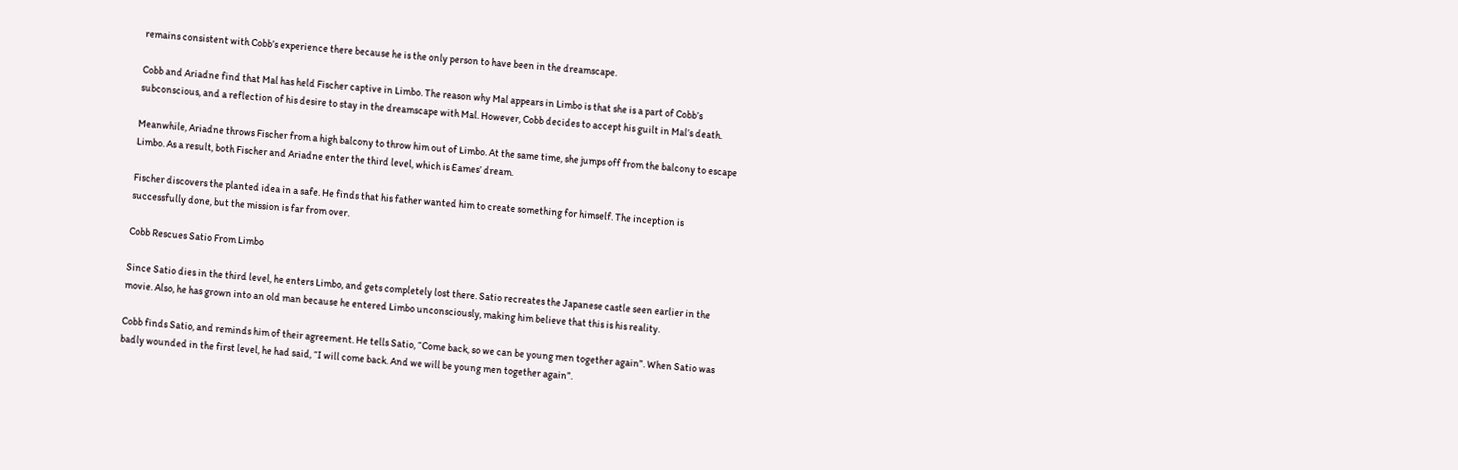remains consistent with Cobb’s experience there because he is the only person to have been in the dreamscape.

Cobb and Ariadne find that Mal has held Fischer captive in Limbo. The reason why Mal appears in Limbo is that she is a part of Cobb’s subconscious, and a reflection of his desire to stay in the dreamscape with Mal. However, Cobb decides to accept his guilt in Mal’s death.

Meanwhile, Ariadne throws Fischer from a high balcony to throw him out of Limbo. At the same time, she jumps off from the balcony to escape Limbo. As a result, both Fischer and Ariadne enter the third level, which is Eames’ dream.

Fischer discovers the planted idea in a safe. He finds that his father wanted him to create something for himself. The inception is successfully done, but the mission is far from over.

Cobb Rescues Satio From Limbo

Since Satio dies in the third level, he enters Limbo, and gets completely lost there. Satio recreates the Japanese castle seen earlier in the movie. Also, he has grown into an old man because he entered Limbo unconsciously, making him believe that this is his reality.

Cobb finds Satio, and reminds him of their agreement. He tells Satio, “Come back, so we can be young men together again”. When Satio was badly wounded in the first level, he had said, “I will come back. And we will be young men together again”.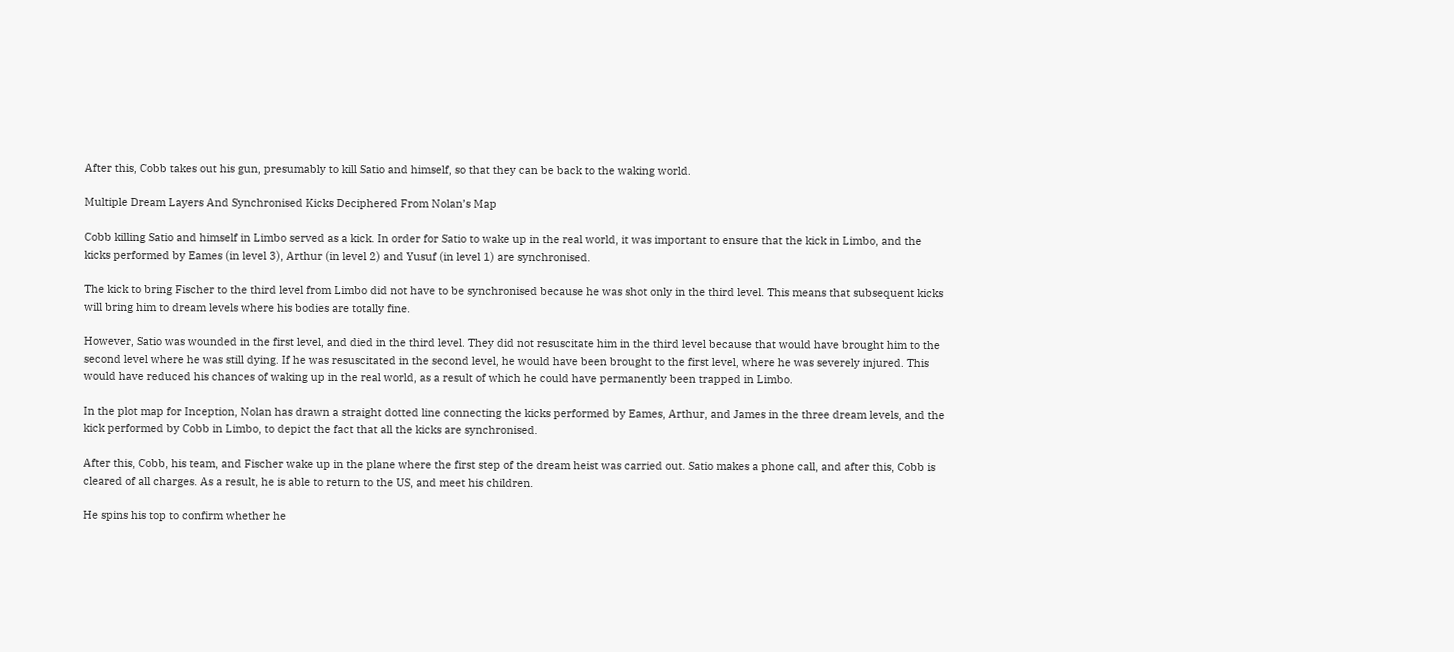After this, Cobb takes out his gun, presumably to kill Satio and himself, so that they can be back to the waking world.

Multiple Dream Layers And Synchronised Kicks Deciphered From Nolan’s Map

Cobb killing Satio and himself in Limbo served as a kick. In order for Satio to wake up in the real world, it was important to ensure that the kick in Limbo, and the kicks performed by Eames (in level 3), Arthur (in level 2) and Yusuf (in level 1) are synchronised.

The kick to bring Fischer to the third level from Limbo did not have to be synchronised because he was shot only in the third level. This means that subsequent kicks will bring him to dream levels where his bodies are totally fine.

However, Satio was wounded in the first level, and died in the third level. They did not resuscitate him in the third level because that would have brought him to the second level where he was still dying. If he was resuscitated in the second level, he would have been brought to the first level, where he was severely injured. This would have reduced his chances of waking up in the real world, as a result of which he could have permanently been trapped in Limbo.

In the plot map for Inception, Nolan has drawn a straight dotted line connecting the kicks performed by Eames, Arthur, and James in the three dream levels, and the kick performed by Cobb in Limbo, to depict the fact that all the kicks are synchronised.

After this, Cobb, his team, and Fischer wake up in the plane where the first step of the dream heist was carried out. Satio makes a phone call, and after this, Cobb is cleared of all charges. As a result, he is able to return to the US, and meet his children.

He spins his top to confirm whether he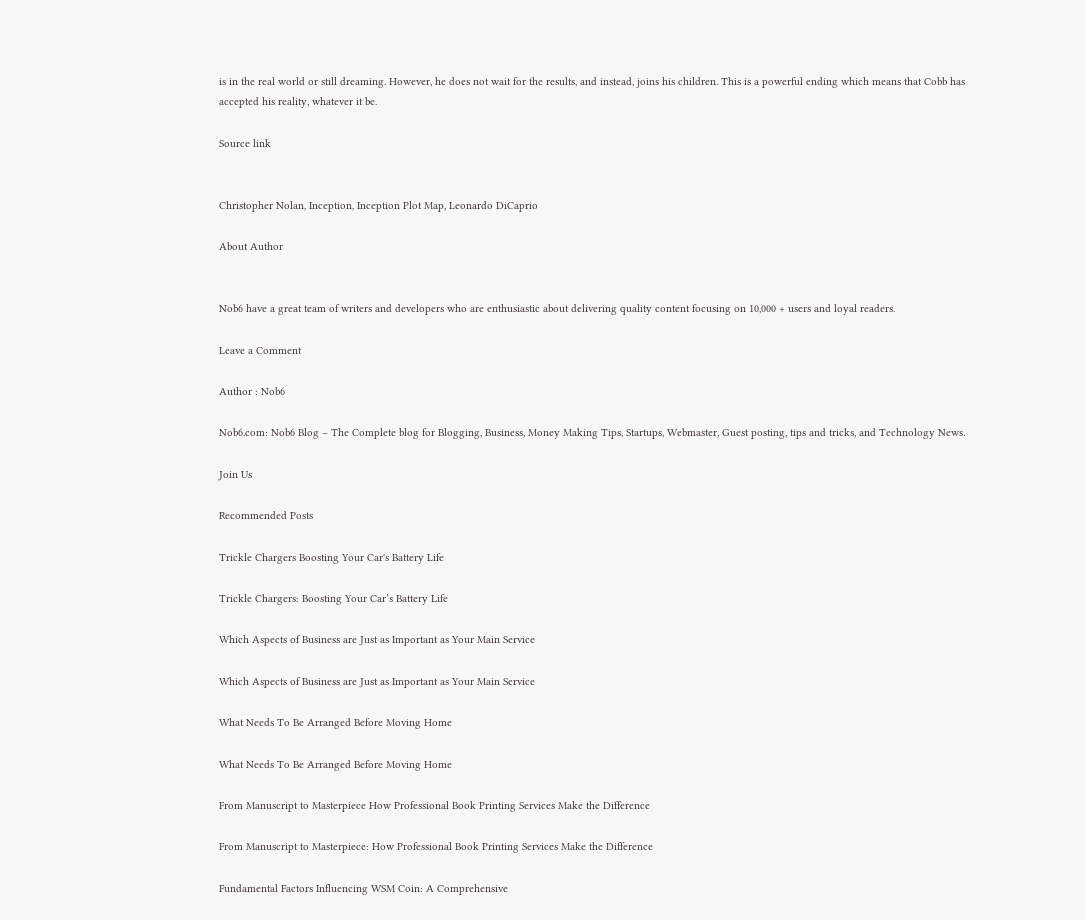is in the real world or still dreaming. However, he does not wait for the results, and instead, joins his children. This is a powerful ending which means that Cobb has accepted his reality, whatever it be.

Source link


Christopher Nolan, Inception, Inception Plot Map, Leonardo DiCaprio

About Author


Nob6 have a great team of writers and developers who are enthusiastic about delivering quality content focusing on 10,000 + users and loyal readers.

Leave a Comment

Author : Nob6

Nob6.com: Nob6 Blog – The Complete blog for Blogging, Business, Money Making Tips, Startups, Webmaster, Guest posting, tips and tricks, and Technology News.

Join Us

Recommended Posts

Trickle Chargers Boosting Your Car's Battery Life

Trickle Chargers: Boosting Your Car’s Battery Life

Which Aspects of Business are Just as Important as Your Main Service

Which Aspects of Business are Just as Important as Your Main Service

What Needs To Be Arranged Before Moving Home

What Needs To Be Arranged Before Moving Home

From Manuscript to Masterpiece How Professional Book Printing Services Make the Difference

From Manuscript to Masterpiece: How Professional Book Printing Services Make the Difference

Fundamental Factors Influencing WSM Coin: A Comprehensive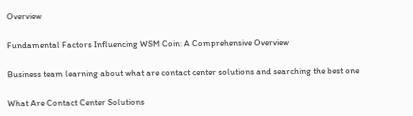Overview

Fundamental Factors Influencing WSM Coin: A Comprehensive Overview

Business team learning about what are contact center solutions and searching the best one

What Are Contact Center Solutions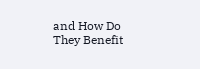and How Do They Benefit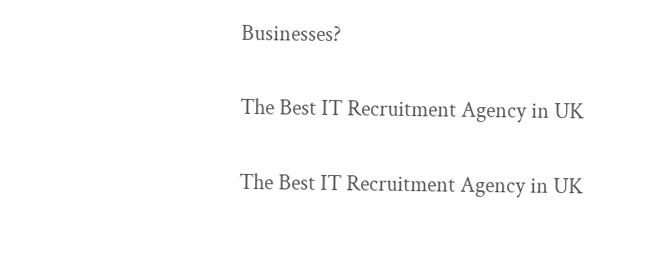Businesses?

The Best IT Recruitment Agency in UK

The Best IT Recruitment Agency in UK